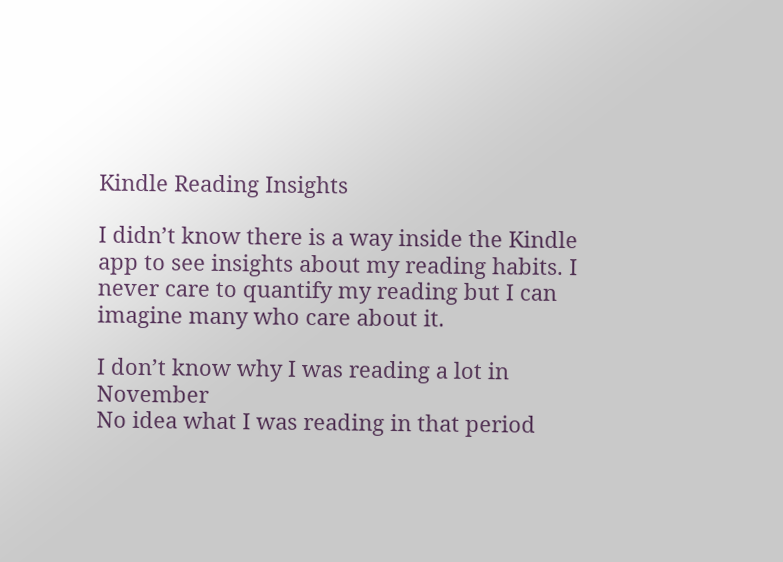Kindle Reading Insights

I didn’t know there is a way inside the Kindle app to see insights about my reading habits. I never care to quantify my reading but I can imagine many who care about it.

I don’t know why I was reading a lot in November
No idea what I was reading in that period